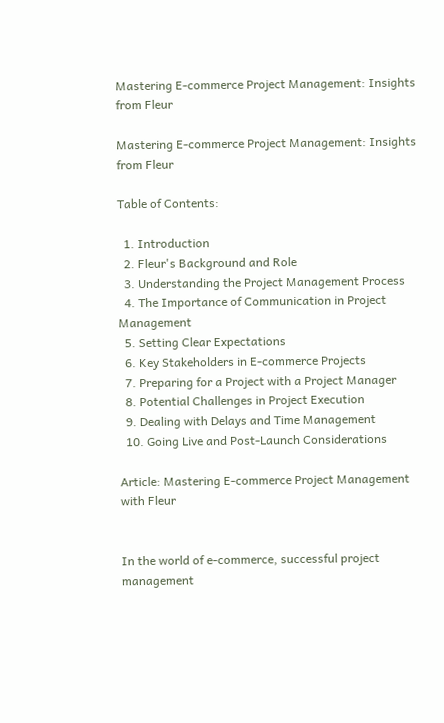Mastering E-commerce Project Management: Insights from Fleur

Mastering E-commerce Project Management: Insights from Fleur

Table of Contents:

  1. Introduction
  2. Fleur's Background and Role
  3. Understanding the Project Management Process
  4. The Importance of Communication in Project Management
  5. Setting Clear Expectations
  6. Key Stakeholders in E-commerce Projects
  7. Preparing for a Project with a Project Manager
  8. Potential Challenges in Project Execution
  9. Dealing with Delays and Time Management
  10. Going Live and Post-Launch Considerations

Article: Mastering E-commerce Project Management with Fleur


In the world of e-commerce, successful project management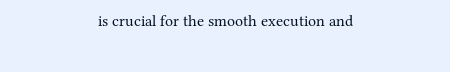is crucial for the smooth execution and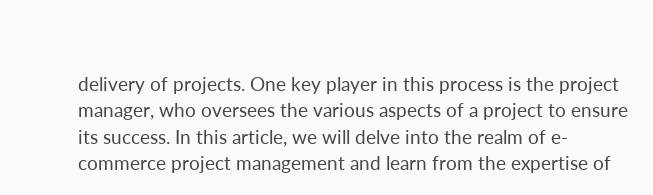delivery of projects. One key player in this process is the project manager, who oversees the various aspects of a project to ensure its success. In this article, we will delve into the realm of e-commerce project management and learn from the expertise of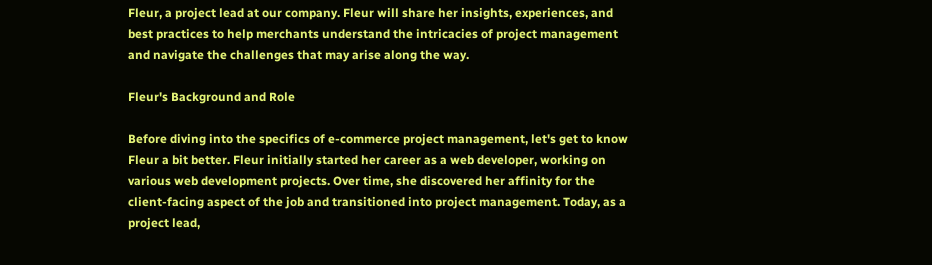Fleur, a project lead at our company. Fleur will share her insights, experiences, and best practices to help merchants understand the intricacies of project management and navigate the challenges that may arise along the way.

Fleur's Background and Role

Before diving into the specifics of e-commerce project management, let's get to know Fleur a bit better. Fleur initially started her career as a web developer, working on various web development projects. Over time, she discovered her affinity for the client-facing aspect of the job and transitioned into project management. Today, as a project lead,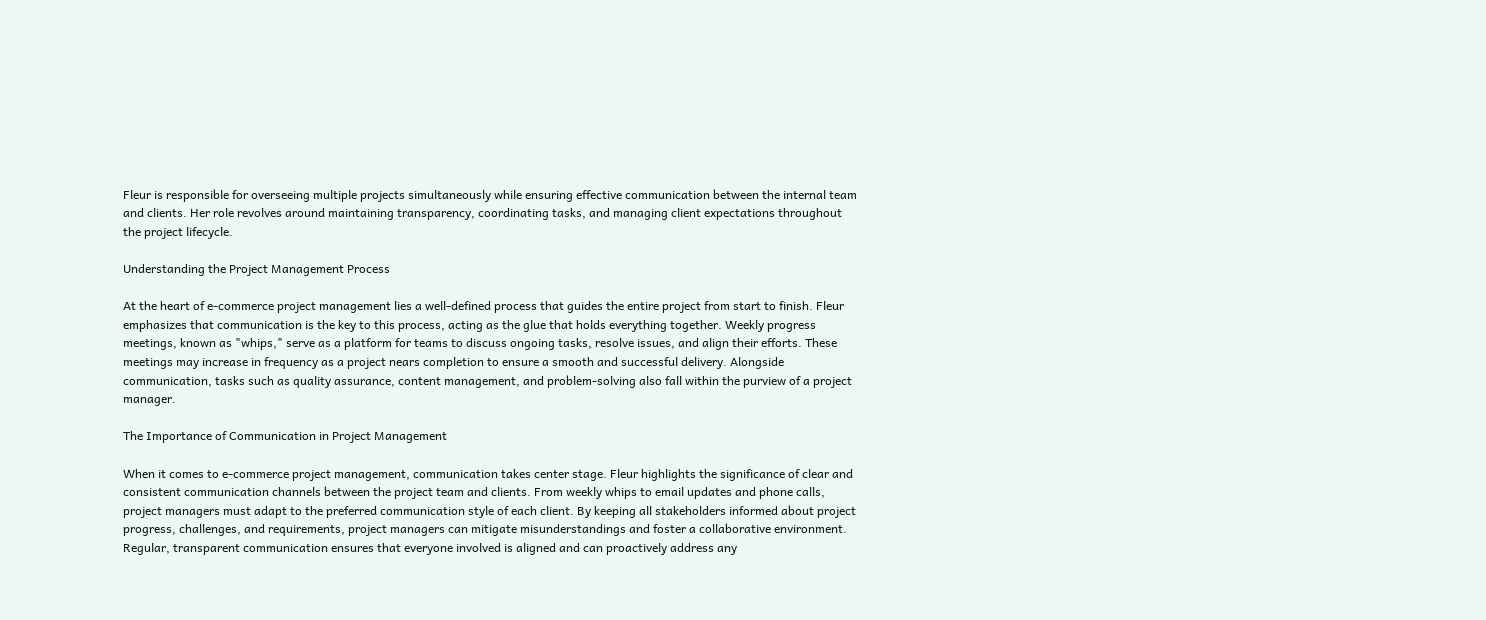Fleur is responsible for overseeing multiple projects simultaneously while ensuring effective communication between the internal team and clients. Her role revolves around maintaining transparency, coordinating tasks, and managing client expectations throughout the project lifecycle.

Understanding the Project Management Process

At the heart of e-commerce project management lies a well-defined process that guides the entire project from start to finish. Fleur emphasizes that communication is the key to this process, acting as the glue that holds everything together. Weekly progress meetings, known as "whips," serve as a platform for teams to discuss ongoing tasks, resolve issues, and align their efforts. These meetings may increase in frequency as a project nears completion to ensure a smooth and successful delivery. Alongside communication, tasks such as quality assurance, content management, and problem-solving also fall within the purview of a project manager.

The Importance of Communication in Project Management

When it comes to e-commerce project management, communication takes center stage. Fleur highlights the significance of clear and consistent communication channels between the project team and clients. From weekly whips to email updates and phone calls, project managers must adapt to the preferred communication style of each client. By keeping all stakeholders informed about project progress, challenges, and requirements, project managers can mitigate misunderstandings and foster a collaborative environment. Regular, transparent communication ensures that everyone involved is aligned and can proactively address any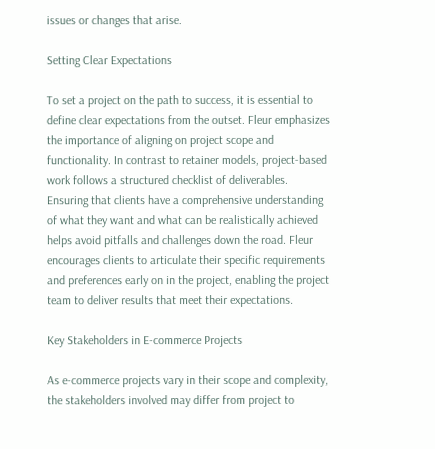issues or changes that arise.

Setting Clear Expectations

To set a project on the path to success, it is essential to define clear expectations from the outset. Fleur emphasizes the importance of aligning on project scope and functionality. In contrast to retainer models, project-based work follows a structured checklist of deliverables. Ensuring that clients have a comprehensive understanding of what they want and what can be realistically achieved helps avoid pitfalls and challenges down the road. Fleur encourages clients to articulate their specific requirements and preferences early on in the project, enabling the project team to deliver results that meet their expectations.

Key Stakeholders in E-commerce Projects

As e-commerce projects vary in their scope and complexity, the stakeholders involved may differ from project to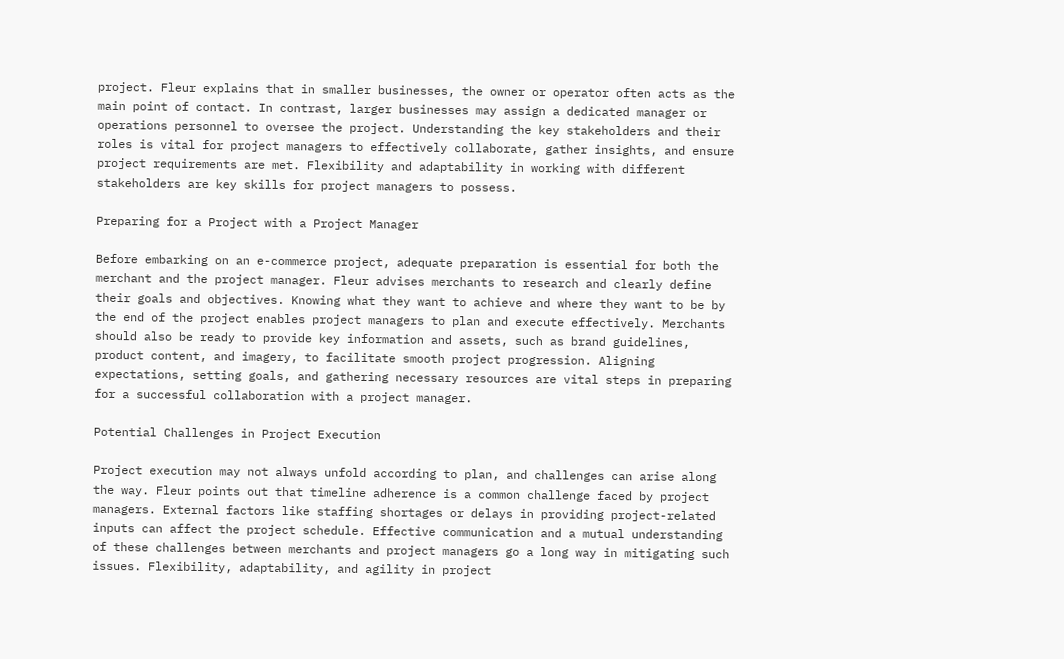project. Fleur explains that in smaller businesses, the owner or operator often acts as the main point of contact. In contrast, larger businesses may assign a dedicated manager or operations personnel to oversee the project. Understanding the key stakeholders and their roles is vital for project managers to effectively collaborate, gather insights, and ensure project requirements are met. Flexibility and adaptability in working with different stakeholders are key skills for project managers to possess.

Preparing for a Project with a Project Manager

Before embarking on an e-commerce project, adequate preparation is essential for both the merchant and the project manager. Fleur advises merchants to research and clearly define their goals and objectives. Knowing what they want to achieve and where they want to be by the end of the project enables project managers to plan and execute effectively. Merchants should also be ready to provide key information and assets, such as brand guidelines, product content, and imagery, to facilitate smooth project progression. Aligning expectations, setting goals, and gathering necessary resources are vital steps in preparing for a successful collaboration with a project manager.

Potential Challenges in Project Execution

Project execution may not always unfold according to plan, and challenges can arise along the way. Fleur points out that timeline adherence is a common challenge faced by project managers. External factors like staffing shortages or delays in providing project-related inputs can affect the project schedule. Effective communication and a mutual understanding of these challenges between merchants and project managers go a long way in mitigating such issues. Flexibility, adaptability, and agility in project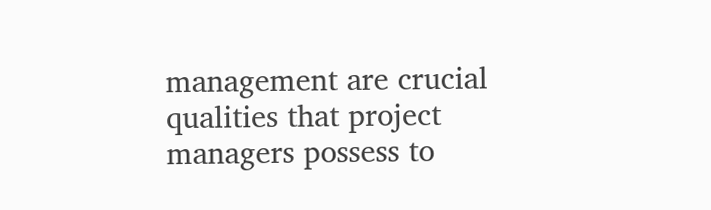management are crucial qualities that project managers possess to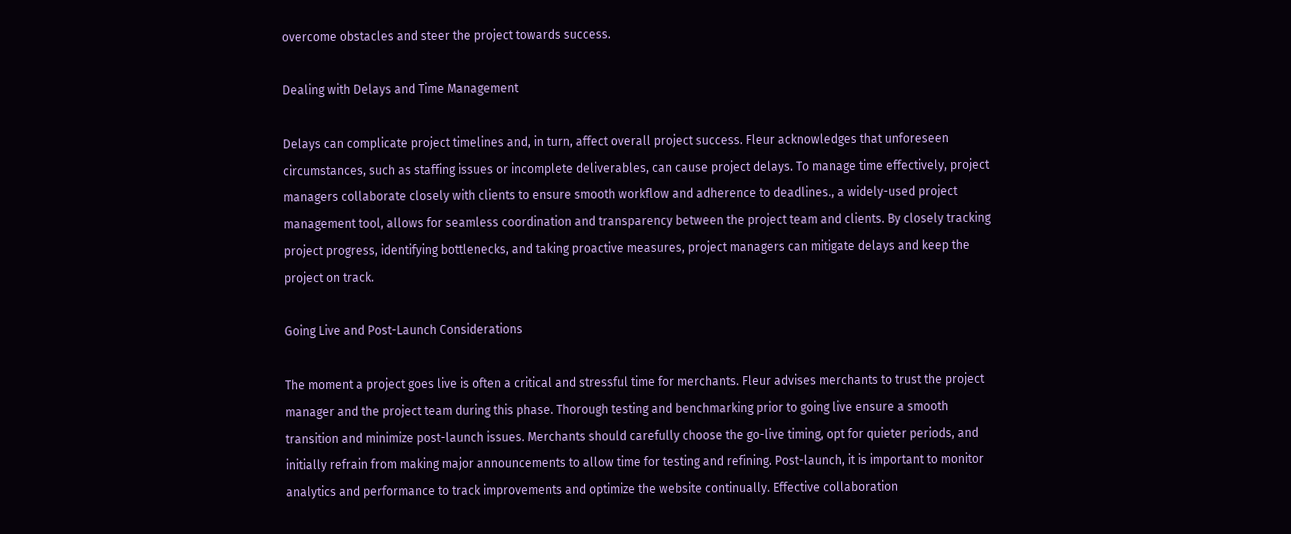overcome obstacles and steer the project towards success.

Dealing with Delays and Time Management

Delays can complicate project timelines and, in turn, affect overall project success. Fleur acknowledges that unforeseen circumstances, such as staffing issues or incomplete deliverables, can cause project delays. To manage time effectively, project managers collaborate closely with clients to ensure smooth workflow and adherence to deadlines., a widely-used project management tool, allows for seamless coordination and transparency between the project team and clients. By closely tracking project progress, identifying bottlenecks, and taking proactive measures, project managers can mitigate delays and keep the project on track.

Going Live and Post-Launch Considerations

The moment a project goes live is often a critical and stressful time for merchants. Fleur advises merchants to trust the project manager and the project team during this phase. Thorough testing and benchmarking prior to going live ensure a smooth transition and minimize post-launch issues. Merchants should carefully choose the go-live timing, opt for quieter periods, and initially refrain from making major announcements to allow time for testing and refining. Post-launch, it is important to monitor analytics and performance to track improvements and optimize the website continually. Effective collaboration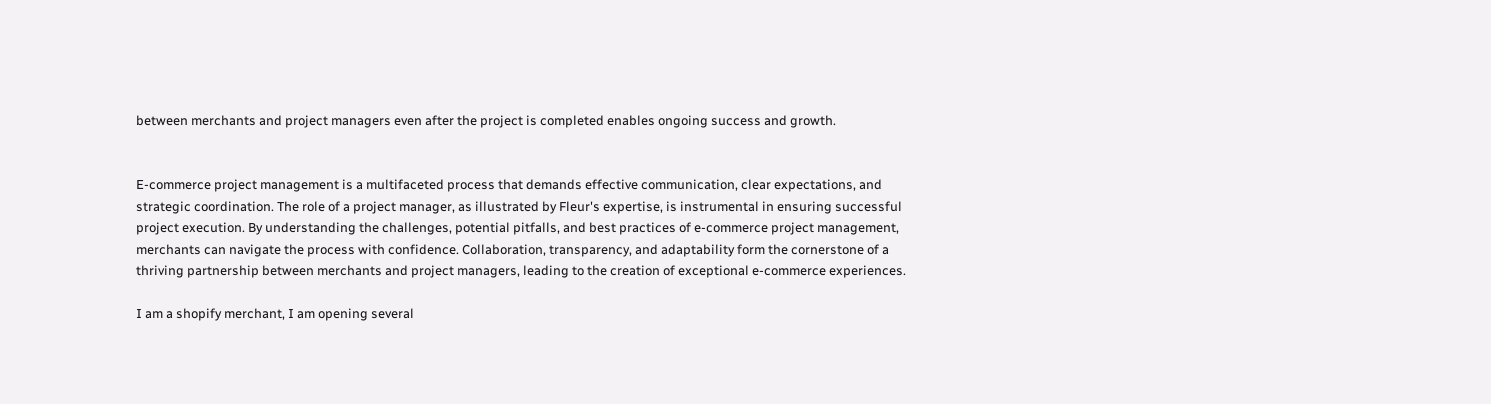between merchants and project managers even after the project is completed enables ongoing success and growth.


E-commerce project management is a multifaceted process that demands effective communication, clear expectations, and strategic coordination. The role of a project manager, as illustrated by Fleur's expertise, is instrumental in ensuring successful project execution. By understanding the challenges, potential pitfalls, and best practices of e-commerce project management, merchants can navigate the process with confidence. Collaboration, transparency, and adaptability form the cornerstone of a thriving partnership between merchants and project managers, leading to the creation of exceptional e-commerce experiences.

I am a shopify merchant, I am opening several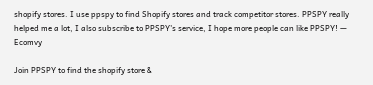shopify stores. I use ppspy to find Shopify stores and track competitor stores. PPSPY really helped me a lot, I also subscribe to PPSPY's service, I hope more people can like PPSPY! — Ecomvy

Join PPSPY to find the shopify store &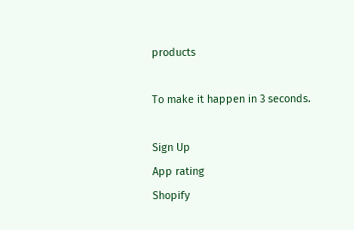products

To make it happen in 3 seconds.

Sign Up
App rating
Shopify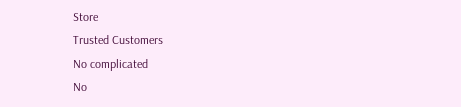Store
Trusted Customers
No complicated
No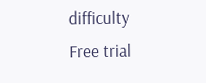difficulty
Free trial